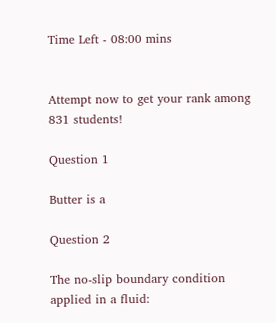Time Left - 08:00 mins


Attempt now to get your rank among 831 students!

Question 1

Butter is a

Question 2

The no-slip boundary condition applied in a fluid: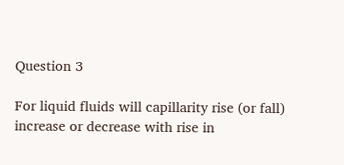Question 3

For liquid fluids will capillarity rise (or fall) increase or decrease with rise in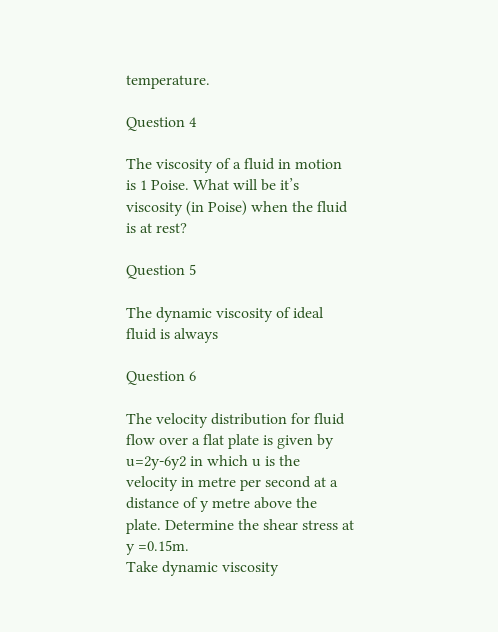temperature.

Question 4

The viscosity of a fluid in motion is 1 Poise. What will be it’s viscosity (in Poise) when the fluid is at rest?

Question 5

The dynamic viscosity of ideal fluid is always

Question 6

The velocity distribution for fluid flow over a flat plate is given by u=2y-6y2 in which u is the velocity in metre per second at a distance of y metre above the plate. Determine the shear stress at y =0.15m.
Take dynamic viscosity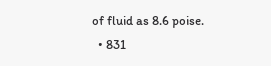of fluid as 8.6 poise.
  • 831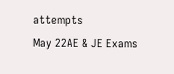attempts
May 22AE & JE Exams